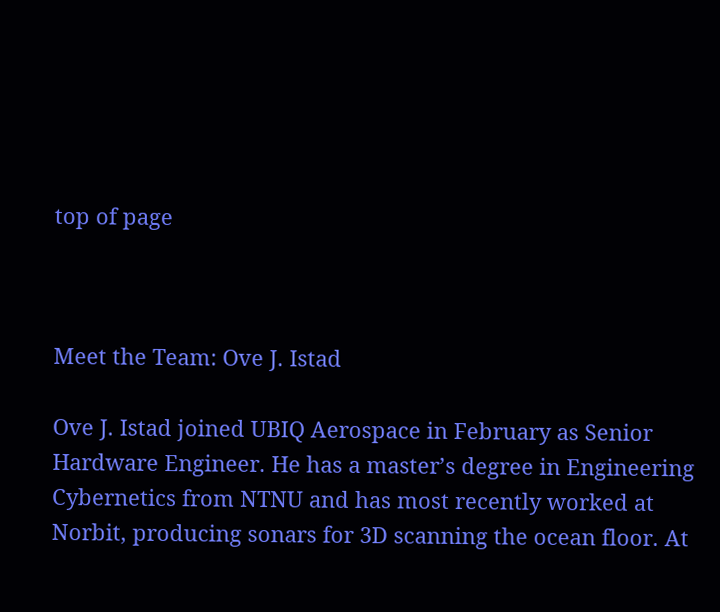top of page



Meet the Team: Ove J. Istad

Ove J. Istad joined UBIQ Aerospace in February as Senior Hardware Engineer. He has a master’s degree in Engineering Cybernetics from NTNU and has most recently worked at Norbit, producing sonars for 3D scanning the ocean floor. At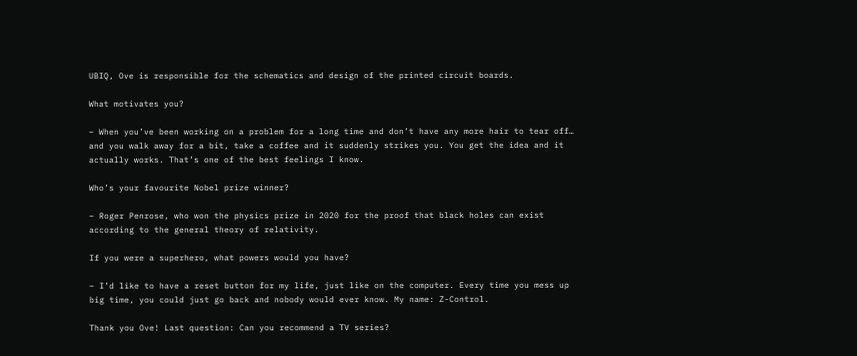UBIQ, Ove is responsible for the schematics and design of the printed circuit boards.

What motivates you?

– When you’ve been working on a problem for a long time and don’t have any more hair to tear off… and you walk away for a bit, take a coffee and it suddenly strikes you. You get the idea and it actually works. That’s one of the best feelings I know.

Who’s your favourite Nobel prize winner?

– Roger Penrose, who won the physics prize in 2020 for the proof that black holes can exist according to the general theory of relativity.

If you were a superhero, what powers would you have?

– I’d like to have a reset button for my life, just like on the computer. Every time you mess up big time, you could just go back and nobody would ever know. My name: Z-Control.

Thank you Ove! Last question: Can you recommend a TV series?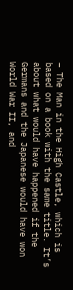– The Man in the High Castle, which is based on a book with the same title. It’s about what would have happened if the Germans and the Japanese would have won World War II, and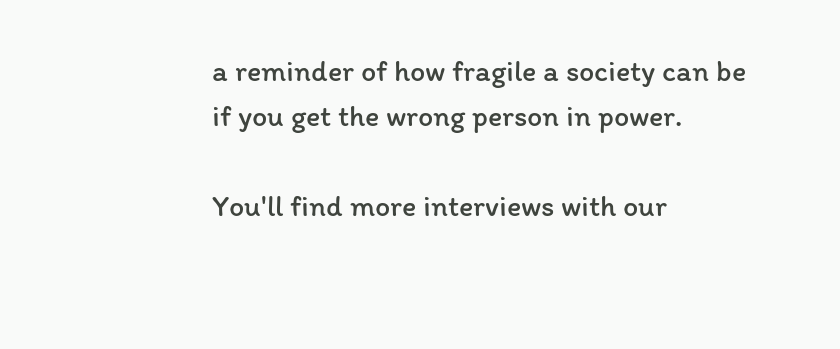a reminder of how fragile a society can be if you get the wrong person in power.

You'll find more interviews with our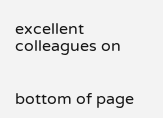excellent colleagues on


bottom of page